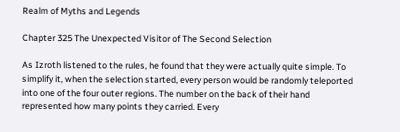Realm of Myths and Legends

Chapter 325 The Unexpected Visitor of The Second Selection

As Izroth listened to the rules, he found that they were actually quite simple. To simplify it, when the selection started, every person would be randomly teleported into one of the four outer regions. The number on the back of their hand represented how many points they carried. Every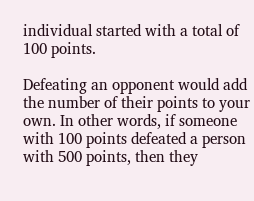individual started with a total of 100 points.

Defeating an opponent would add the number of their points to your own. In other words, if someone with 100 points defeated a person with 500 points, then they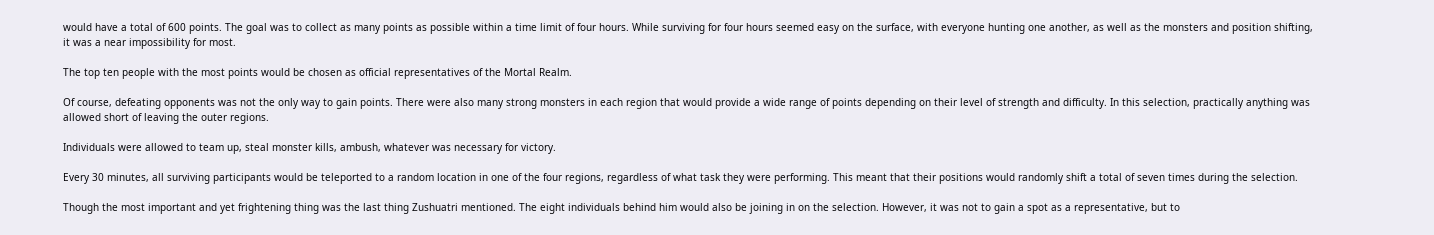would have a total of 600 points. The goal was to collect as many points as possible within a time limit of four hours. While surviving for four hours seemed easy on the surface, with everyone hunting one another, as well as the monsters and position shifting, it was a near impossibility for most.

The top ten people with the most points would be chosen as official representatives of the Mortal Realm.

Of course, defeating opponents was not the only way to gain points. There were also many strong monsters in each region that would provide a wide range of points depending on their level of strength and difficulty. In this selection, practically anything was allowed short of leaving the outer regions.

Individuals were allowed to team up, steal monster kills, ambush, whatever was necessary for victory.

Every 30 minutes, all surviving participants would be teleported to a random location in one of the four regions, regardless of what task they were performing. This meant that their positions would randomly shift a total of seven times during the selection.

Though the most important and yet frightening thing was the last thing Zushuatri mentioned. The eight individuals behind him would also be joining in on the selection. However, it was not to gain a spot as a representative, but to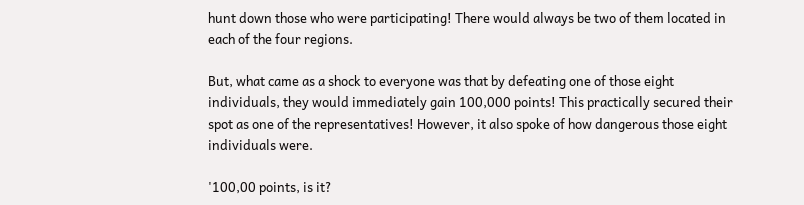hunt down those who were participating! There would always be two of them located in each of the four regions.

But, what came as a shock to everyone was that by defeating one of those eight individuals, they would immediately gain 100,000 points! This practically secured their spot as one of the representatives! However, it also spoke of how dangerous those eight individuals were.

'100,00 points, is it?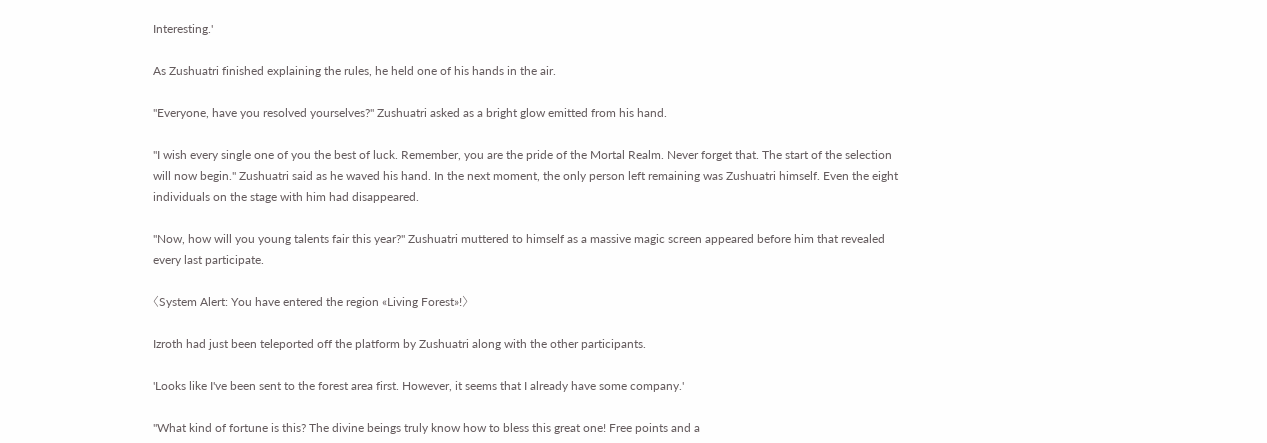Interesting.'

As Zushuatri finished explaining the rules, he held one of his hands in the air.

"Everyone, have you resolved yourselves?" Zushuatri asked as a bright glow emitted from his hand.

"I wish every single one of you the best of luck. Remember, you are the pride of the Mortal Realm. Never forget that. The start of the selection will now begin." Zushuatri said as he waved his hand. In the next moment, the only person left remaining was Zushuatri himself. Even the eight individuals on the stage with him had disappeared.

"Now, how will you young talents fair this year?" Zushuatri muttered to himself as a massive magic screen appeared before him that revealed every last participate.

〈System Alert: You have entered the region «Living Forest»!〉

Izroth had just been teleported off the platform by Zushuatri along with the other participants.

'Looks like I've been sent to the forest area first. However, it seems that I already have some company.'

"What kind of fortune is this? The divine beings truly know how to bless this great one! Free points and a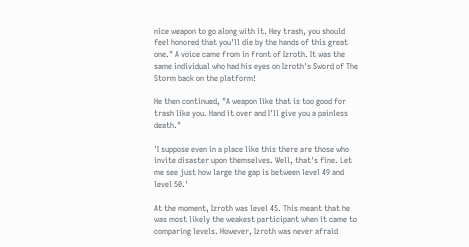nice weapon to go along with it. Hey trash, you should feel honored that you'll die by the hands of this great one." A voice came from in front of Izroth. It was the same individual who had his eyes on Izroth's Sword of The Storm back on the platform!

He then continued, "A weapon like that is too good for trash like you. Hand it over and I'll give you a painless death."

'I suppose even in a place like this there are those who invite disaster upon themselves. Well, that's fine. Let me see just how large the gap is between level 49 and level 50.'

At the moment, Izroth was level 45. This meant that he was most likely the weakest participant when it came to comparing levels. However, Izroth was never afraid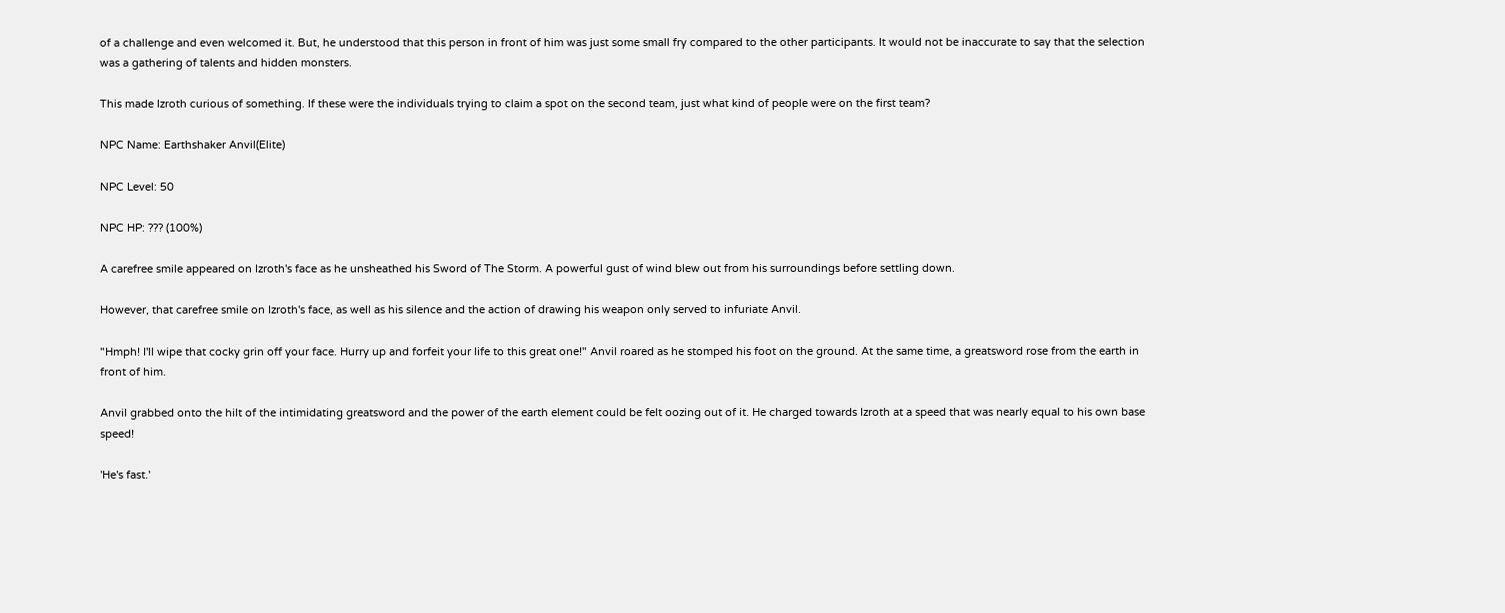of a challenge and even welcomed it. But, he understood that this person in front of him was just some small fry compared to the other participants. It would not be inaccurate to say that the selection was a gathering of talents and hidden monsters.

This made Izroth curious of something. If these were the individuals trying to claim a spot on the second team, just what kind of people were on the first team?

NPC Name: Earthshaker Anvil(Elite)

NPC Level: 50

NPC HP: ??? (100%)

A carefree smile appeared on Izroth's face as he unsheathed his Sword of The Storm. A powerful gust of wind blew out from his surroundings before settling down.

However, that carefree smile on Izroth's face, as well as his silence and the action of drawing his weapon only served to infuriate Anvil.

"Hmph! I'll wipe that cocky grin off your face. Hurry up and forfeit your life to this great one!" Anvil roared as he stomped his foot on the ground. At the same time, a greatsword rose from the earth in front of him.

Anvil grabbed onto the hilt of the intimidating greatsword and the power of the earth element could be felt oozing out of it. He charged towards Izroth at a speed that was nearly equal to his own base speed!

'He's fast.'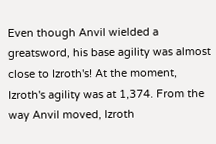Even though Anvil wielded a greatsword, his base agility was almost close to Izroth's! At the moment, Izroth's agility was at 1,374. From the way Anvil moved, Izroth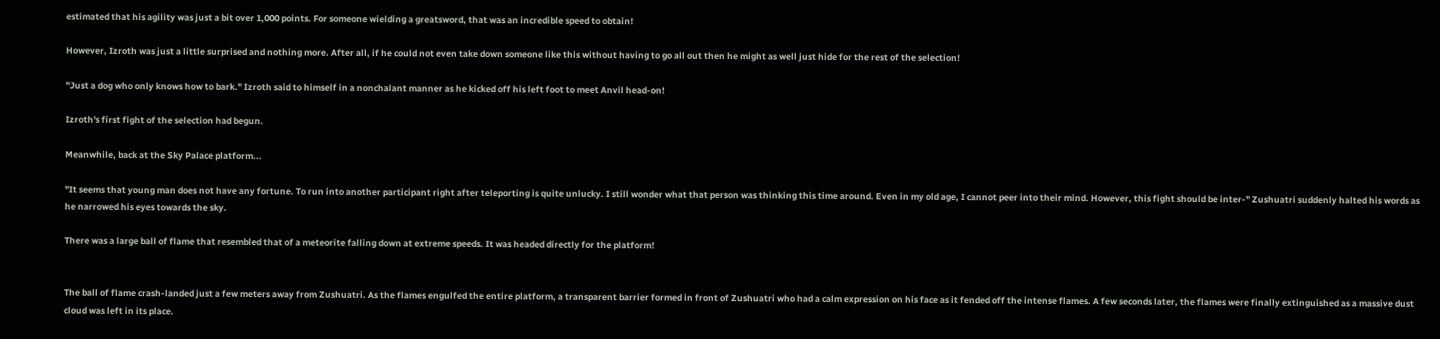estimated that his agility was just a bit over 1,000 points. For someone wielding a greatsword, that was an incredible speed to obtain!

However, Izroth was just a little surprised and nothing more. After all, if he could not even take down someone like this without having to go all out then he might as well just hide for the rest of the selection!

"Just a dog who only knows how to bark." Izroth said to himself in a nonchalant manner as he kicked off his left foot to meet Anvil head-on!

Izroth's first fight of the selection had begun.

Meanwhile, back at the Sky Palace platform...

"It seems that young man does not have any fortune. To run into another participant right after teleporting is quite unlucky. I still wonder what that person was thinking this time around. Even in my old age, I cannot peer into their mind. However, this fight should be inter-" Zushuatri suddenly halted his words as he narrowed his eyes towards the sky.

There was a large ball of flame that resembled that of a meteorite falling down at extreme speeds. It was headed directly for the platform!


The ball of flame crash-landed just a few meters away from Zushuatri. As the flames engulfed the entire platform, a transparent barrier formed in front of Zushuatri who had a calm expression on his face as it fended off the intense flames. A few seconds later, the flames were finally extinguished as a massive dust cloud was left in its place.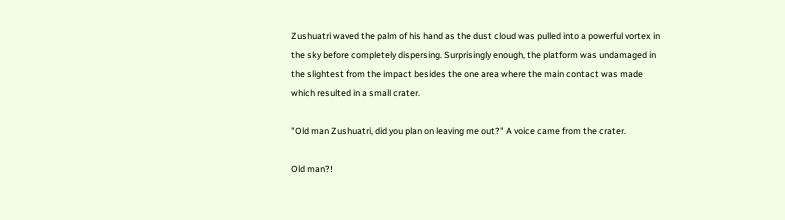Zushuatri waved the palm of his hand as the dust cloud was pulled into a powerful vortex in the sky before completely dispersing. Surprisingly enough, the platform was undamaged in the slightest from the impact besides the one area where the main contact was made which resulted in a small crater.

"Old man Zushuatri, did you plan on leaving me out?" A voice came from the crater.

Old man?!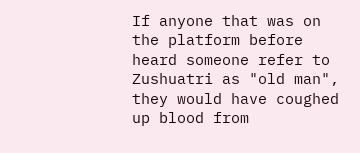If anyone that was on the platform before heard someone refer to Zushuatri as "old man", they would have coughed up blood from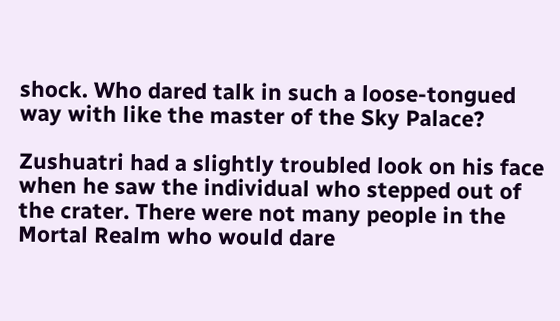shock. Who dared talk in such a loose-tongued way with like the master of the Sky Palace?

Zushuatri had a slightly troubled look on his face when he saw the individual who stepped out of the crater. There were not many people in the Mortal Realm who would dare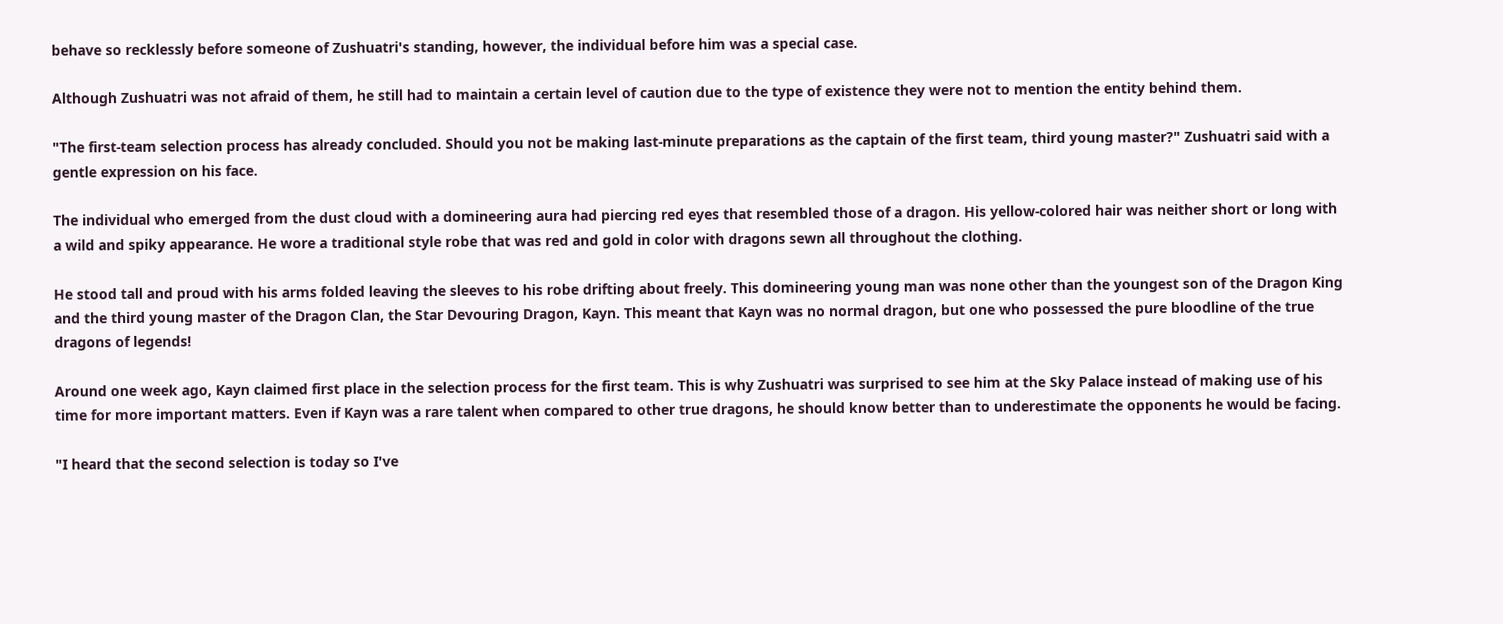behave so recklessly before someone of Zushuatri's standing, however, the individual before him was a special case.

Although Zushuatri was not afraid of them, he still had to maintain a certain level of caution due to the type of existence they were not to mention the entity behind them.

"The first-team selection process has already concluded. Should you not be making last-minute preparations as the captain of the first team, third young master?" Zushuatri said with a gentle expression on his face.

The individual who emerged from the dust cloud with a domineering aura had piercing red eyes that resembled those of a dragon. His yellow-colored hair was neither short or long with a wild and spiky appearance. He wore a traditional style robe that was red and gold in color with dragons sewn all throughout the clothing.

He stood tall and proud with his arms folded leaving the sleeves to his robe drifting about freely. This domineering young man was none other than the youngest son of the Dragon King and the third young master of the Dragon Clan, the Star Devouring Dragon, Kayn. This meant that Kayn was no normal dragon, but one who possessed the pure bloodline of the true dragons of legends!

Around one week ago, Kayn claimed first place in the selection process for the first team. This is why Zushuatri was surprised to see him at the Sky Palace instead of making use of his time for more important matters. Even if Kayn was a rare talent when compared to other true dragons, he should know better than to underestimate the opponents he would be facing.

"I heard that the second selection is today so I've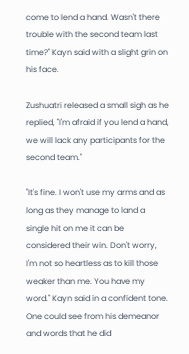come to lend a hand. Wasn't there trouble with the second team last time?" Kayn said with a slight grin on his face.

Zushuatri released a small sigh as he replied, "I'm afraid if you lend a hand, we will lack any participants for the second team."

"It's fine. I won't use my arms and as long as they manage to land a single hit on me it can be considered their win. Don't worry, I'm not so heartless as to kill those weaker than me. You have my word." Kayn said in a confident tone. One could see from his demeanor and words that he did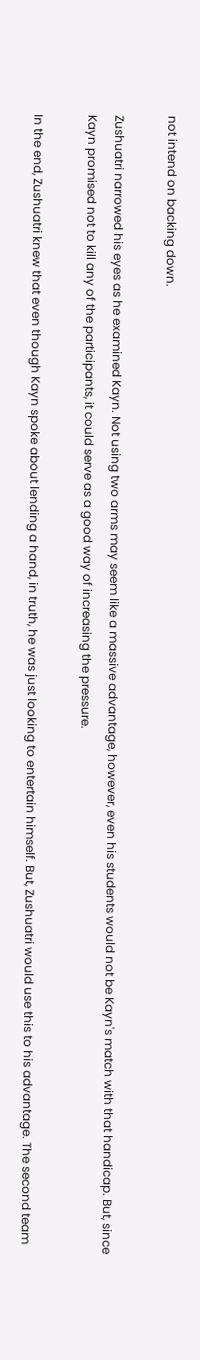not intend on backing down.

Zushuatri narrowed his eyes as he examined Kayn. Not using two arms may seem like a massive advantage, however, even his students would not be Kayn's match with that handicap. But, since Kayn promised not to kill any of the participants, it could serve as a good way of increasing the pressure.

In the end, Zushuatri knew that even though Kayn spoke about lending a hand, in truth, he was just looking to entertain himself. But, Zushuatri would use this to his advantage. The second team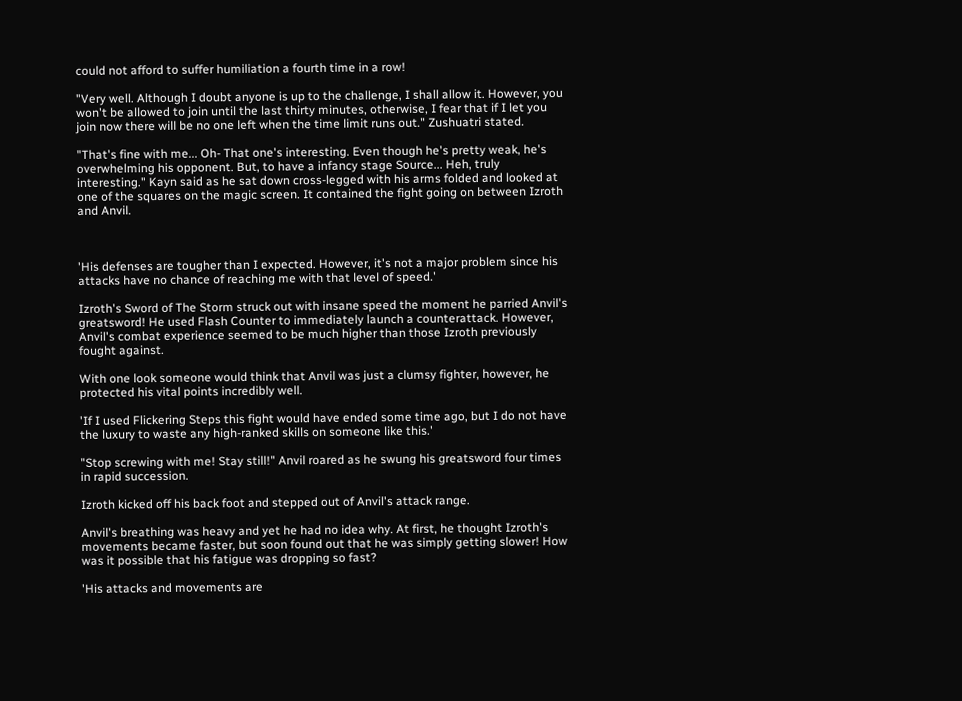could not afford to suffer humiliation a fourth time in a row!

"Very well. Although I doubt anyone is up to the challenge, I shall allow it. However, you won't be allowed to join until the last thirty minutes, otherwise, I fear that if I let you join now there will be no one left when the time limit runs out." Zushuatri stated.

"That's fine with me... Oh- That one's interesting. Even though he's pretty weak, he's overwhelming his opponent. But, to have a infancy stage Source... Heh, truly interesting." Kayn said as he sat down cross-legged with his arms folded and looked at one of the squares on the magic screen. It contained the fight going on between Izroth and Anvil.



'His defenses are tougher than I expected. However, it's not a major problem since his attacks have no chance of reaching me with that level of speed.'

Izroth's Sword of The Storm struck out with insane speed the moment he parried Anvil's greatsword! He used Flash Counter to immediately launch a counterattack. However, Anvil's combat experience seemed to be much higher than those Izroth previously fought against.

With one look someone would think that Anvil was just a clumsy fighter, however, he protected his vital points incredibly well.

'If I used Flickering Steps this fight would have ended some time ago, but I do not have the luxury to waste any high-ranked skills on someone like this.'

"Stop screwing with me! Stay still!" Anvil roared as he swung his greatsword four times in rapid succession.

Izroth kicked off his back foot and stepped out of Anvil's attack range.

Anvil's breathing was heavy and yet he had no idea why. At first, he thought Izroth's movements became faster, but soon found out that he was simply getting slower! How was it possible that his fatigue was dropping so fast?

'His attacks and movements are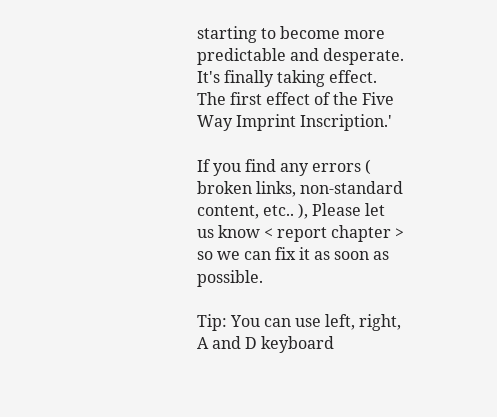starting to become more predictable and desperate. It's finally taking effect. The first effect of the Five Way Imprint Inscription.'

If you find any errors ( broken links, non-standard content, etc.. ), Please let us know < report chapter > so we can fix it as soon as possible.

Tip: You can use left, right, A and D keyboard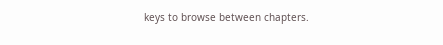keys to browse between chapters.